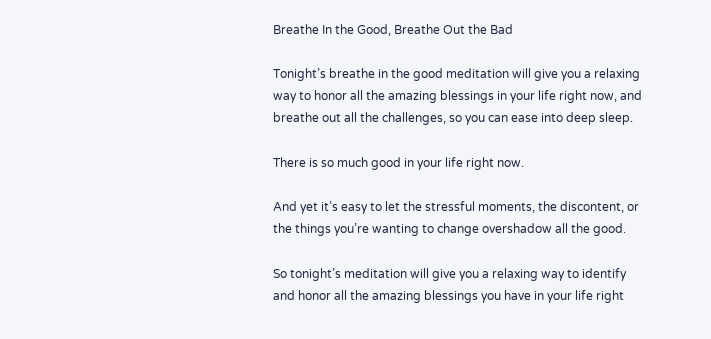Breathe In the Good, Breathe Out the Bad

Tonight’s breathe in the good meditation will give you a relaxing way to honor all the amazing blessings in your life right now, and breathe out all the challenges, so you can ease into deep sleep.

There is so much good in your life right now.

And yet it’s easy to let the stressful moments, the discontent, or the things you’re wanting to change overshadow all the good.

So tonight’s meditation will give you a relaxing way to identify and honor all the amazing blessings you have in your life right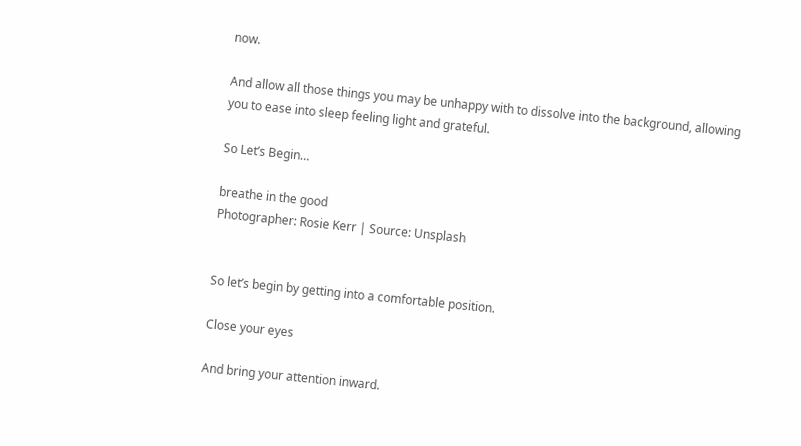now.

And allow all those things you may be unhappy with to dissolve into the background, allowing you to ease into sleep feeling light and grateful.

So Let’s Begin…

breathe in the good
Photographer: Rosie Kerr | Source: Unsplash


So let’s begin by getting into a comfortable position.

Close your eyes

And bring your attention inward.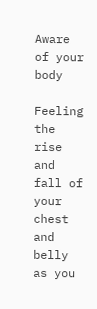Aware of your body

Feeling the rise and fall of your chest and belly as you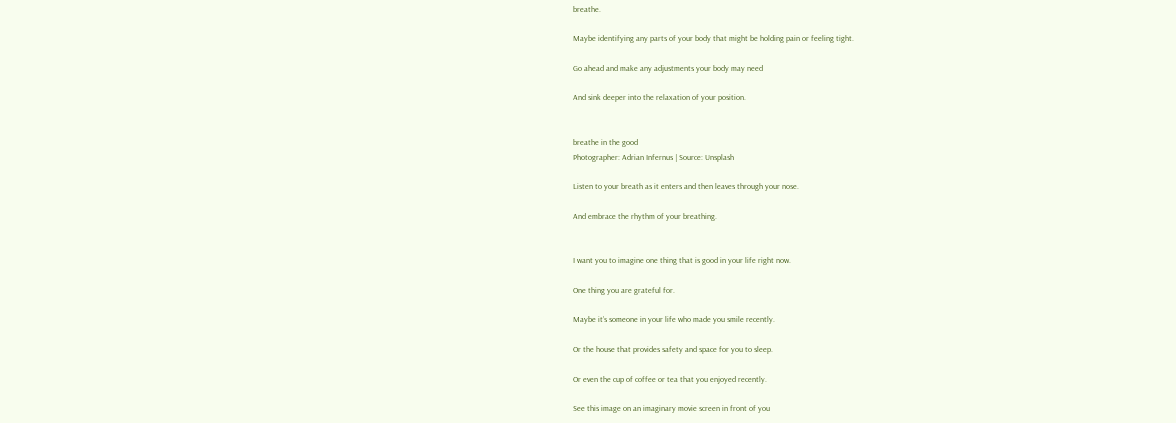breathe.

Maybe identifying any parts of your body that might be holding pain or feeling tight.

Go ahead and make any adjustments your body may need

And sink deeper into the relaxation of your position.


breathe in the good
Photographer: Adrian Infernus | Source: Unsplash

Listen to your breath as it enters and then leaves through your nose.

And embrace the rhythm of your breathing.


I want you to imagine one thing that is good in your life right now.

One thing you are grateful for.

Maybe it’s someone in your life who made you smile recently.

Or the house that provides safety and space for you to sleep.

Or even the cup of coffee or tea that you enjoyed recently.

See this image on an imaginary movie screen in front of you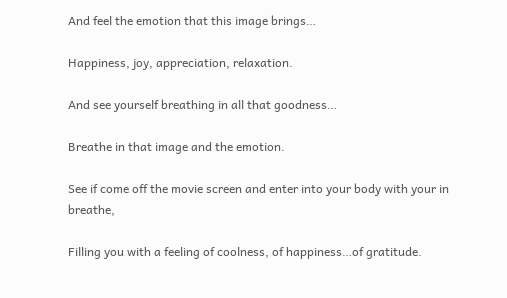And feel the emotion that this image brings…

Happiness, joy, appreciation, relaxation.

And see yourself breathing in all that goodness…

Breathe in that image and the emotion.

See if come off the movie screen and enter into your body with your in breathe,

Filling you with a feeling of coolness, of happiness…of gratitude.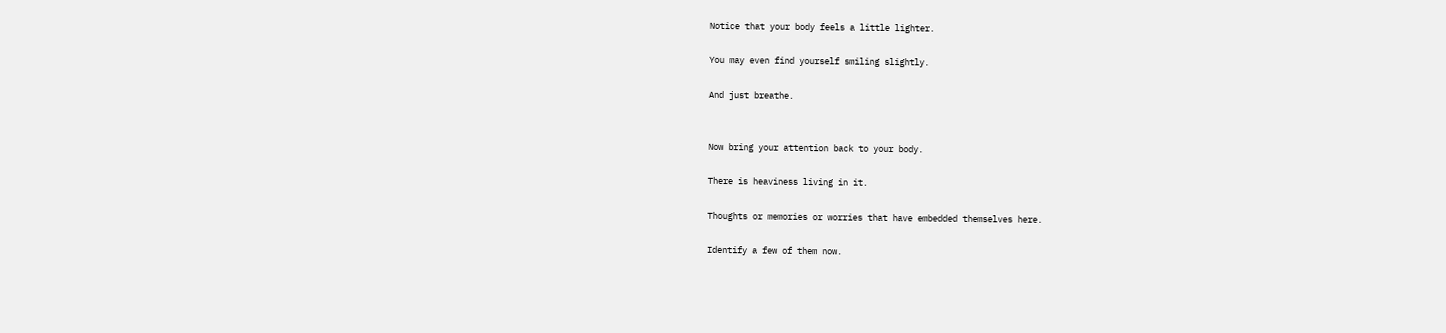Notice that your body feels a little lighter.

You may even find yourself smiling slightly.

And just breathe.


Now bring your attention back to your body.

There is heaviness living in it.

Thoughts or memories or worries that have embedded themselves here.

Identify a few of them now.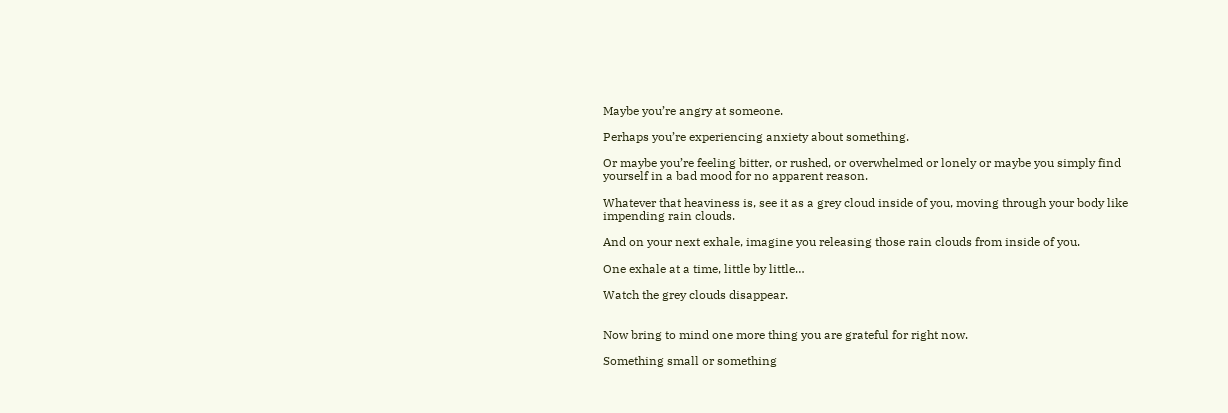Maybe you’re angry at someone.

Perhaps you’re experiencing anxiety about something.

Or maybe you’re feeling bitter, or rushed, or overwhelmed or lonely or maybe you simply find yourself in a bad mood for no apparent reason.

Whatever that heaviness is, see it as a grey cloud inside of you, moving through your body like impending rain clouds.

And on your next exhale, imagine you releasing those rain clouds from inside of you.

One exhale at a time, little by little…

Watch the grey clouds disappear.


Now bring to mind one more thing you are grateful for right now.

Something small or something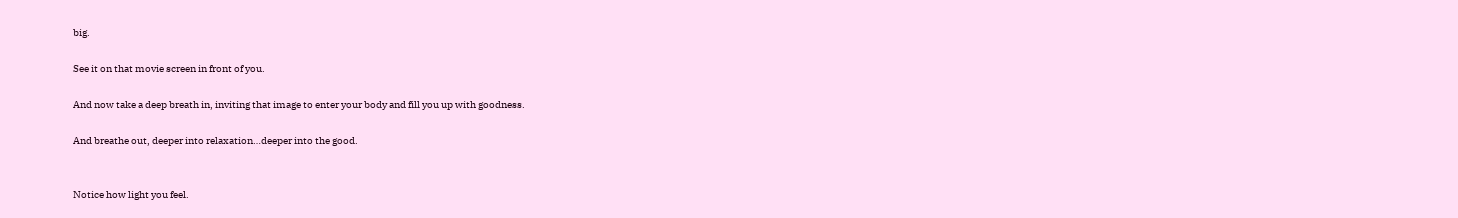big.

See it on that movie screen in front of you.

And now take a deep breath in, inviting that image to enter your body and fill you up with goodness.

And breathe out, deeper into relaxation…deeper into the good.


Notice how light you feel.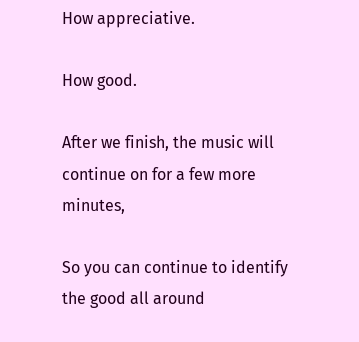How appreciative.

How good.

After we finish, the music will continue on for a few more minutes,

So you can continue to identify the good all around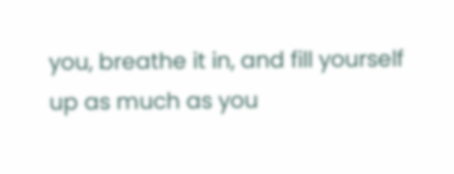you, breathe it in, and fill yourself up as much as you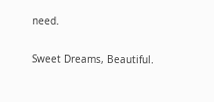need.

Sweet Dreams, Beautiful.